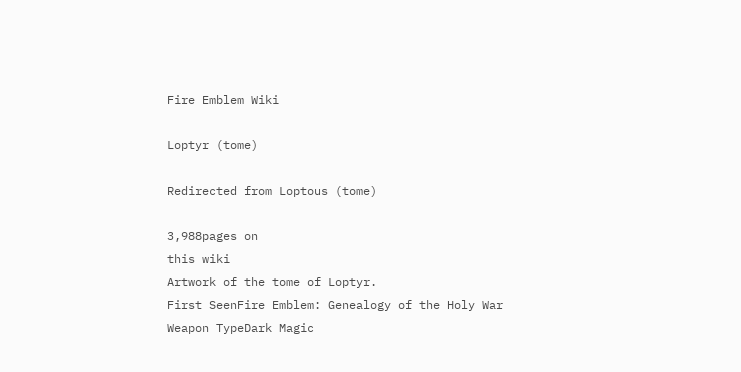Fire Emblem Wiki

Loptyr (tome)

Redirected from Loptous (tome)

3,988pages on
this wiki
Artwork of the tome of Loptyr.
First SeenFire Emblem: Genealogy of the Holy War
Weapon TypeDark Magic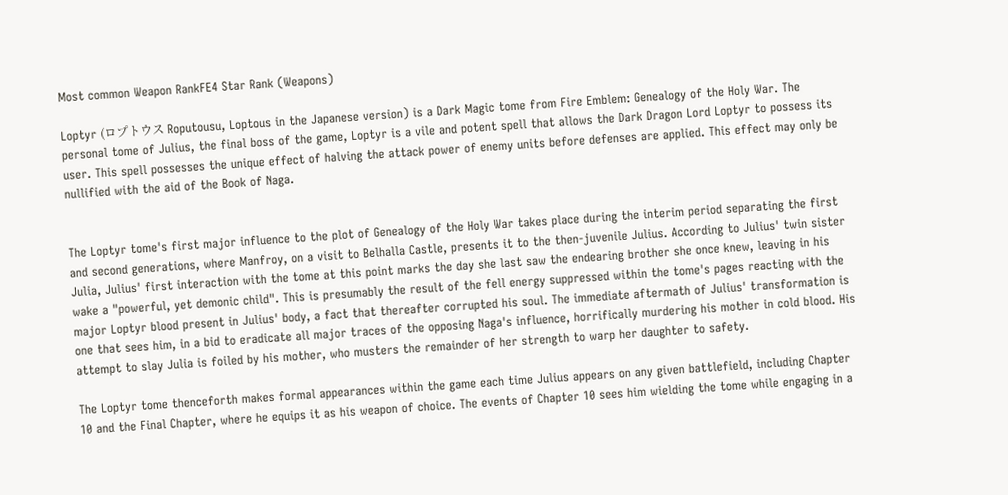Most common Weapon RankFE4 Star Rank (Weapons)

Loptyr (ロプトウス Roputousu, Loptous in the Japanese version) is a Dark Magic tome from Fire Emblem: Genealogy of the Holy War. The personal tome of Julius, the final boss of the game, Loptyr is a vile and potent spell that allows the Dark Dragon Lord Loptyr to possess its user. This spell possesses the unique effect of halving the attack power of enemy units before defenses are applied. This effect may only be nullified with the aid of the Book of Naga.


The Loptyr tome's first major influence to the plot of Genealogy of the Holy War takes place during the interim period separating the first and second generations, where Manfroy, on a visit to Belhalla Castle, presents it to the then-juvenile Julius. According to Julius' twin sister Julia, Julius' first interaction with the tome at this point marks the day she last saw the endearing brother she once knew, leaving in his wake a "powerful, yet demonic child". This is presumably the result of the fell energy suppressed within the tome's pages reacting with the major Loptyr blood present in Julius' body, a fact that thereafter corrupted his soul. The immediate aftermath of Julius' transformation is one that sees him, in a bid to eradicate all major traces of the opposing Naga's influence, horrifically murdering his mother in cold blood. His attempt to slay Julia is foiled by his mother, who musters the remainder of her strength to warp her daughter to safety.

The Loptyr tome thenceforth makes formal appearances within the game each time Julius appears on any given battlefield, including Chapter 10 and the Final Chapter, where he equips it as his weapon of choice. The events of Chapter 10 sees him wielding the tome while engaging in a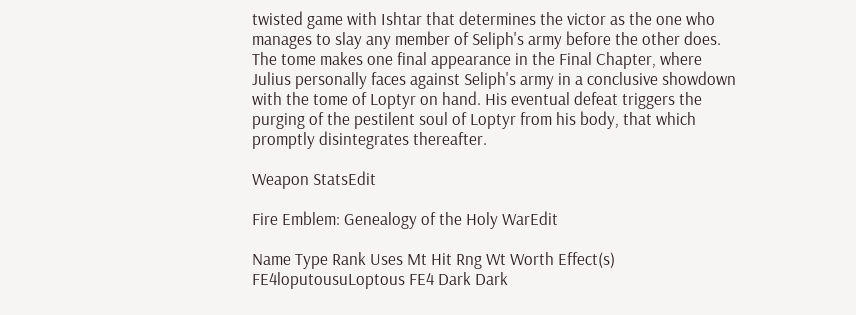twisted game with Ishtar that determines the victor as the one who manages to slay any member of Seliph's army before the other does. The tome makes one final appearance in the Final Chapter, where Julius personally faces against Seliph's army in a conclusive showdown with the tome of Loptyr on hand. His eventual defeat triggers the purging of the pestilent soul of Loptyr from his body, that which promptly disintegrates thereafter.

Weapon StatsEdit

Fire Emblem: Genealogy of the Holy WarEdit

Name Type Rank Uses Mt Hit Rng Wt Worth Effect(s)
FE4loputousuLoptous FE4 Dark Dark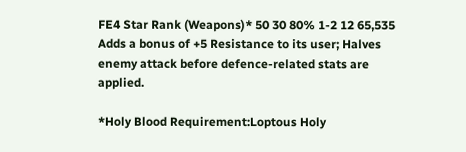FE4 Star Rank (Weapons)* 50 30 80% 1-2 12 65,535 Adds a bonus of +5 Resistance to its user; Halves enemy attack before defence-related stats are applied.

*Holy Blood Requirement:Loptous Holy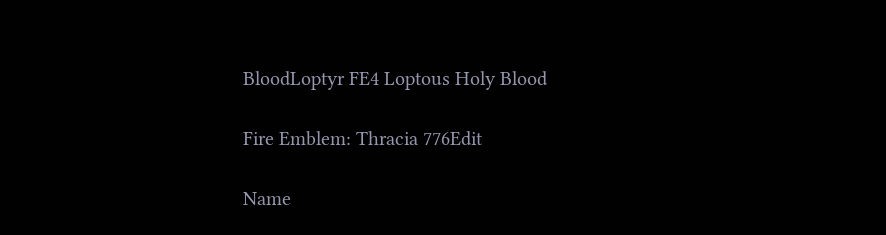BloodLoptyr FE4 Loptous Holy Blood

Fire Emblem: Thracia 776Edit

Name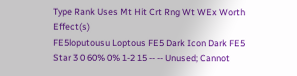Type Rank Uses Mt Hit Crt Rng Wt WEx Worth Effect(s)
FE5loputousu Loptous FE5 Dark Icon Dark FE5 Star 3 0 60% 0% 1-2 15 -- -- Unused; Cannot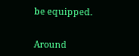be equipped.


Around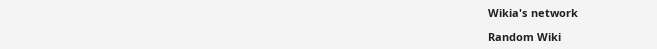Wikia's network

Random Wiki